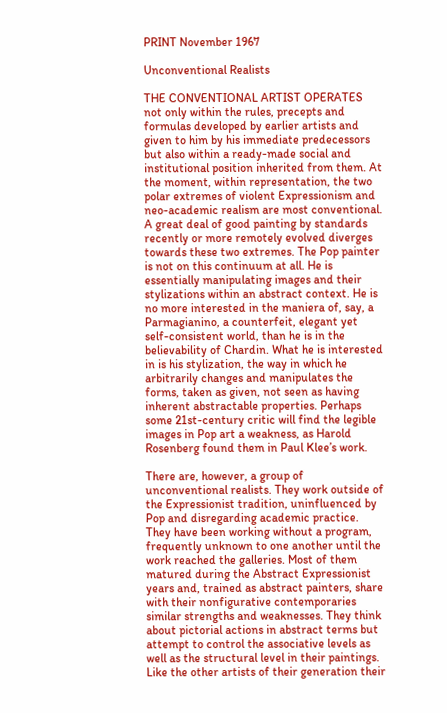PRINT November 1967

Unconventional Realists

THE CONVENTIONAL ARTIST OPERATES not only within the rules, precepts and formulas developed by earlier artists and given to him by his immediate predecessors but also within a ready-made social and institutional position inherited from them. At the moment, within representation, the two polar extremes of violent Expressionism and neo-academic realism are most conventional. A great deal of good painting by standards recently or more remotely evolved diverges towards these two extremes. The Pop painter is not on this continuum at all. He is essentially manipulating images and their stylizations within an abstract context. He is no more interested in the maniera of, say, a Parmagianino, a counterfeit, elegant yet self-consistent world, than he is in the believability of Chardin. What he is interested in is his stylization, the way in which he arbitrarily changes and manipulates the forms, taken as given, not seen as having inherent abstractable properties. Perhaps some 21st-century critic will find the legible images in Pop art a weakness, as Harold Rosenberg found them in Paul Klee’s work.

There are, however, a group of unconventional realists. They work outside of the Expressionist tradition, uninfluenced by Pop and disregarding academic practice. They have been working without a program, frequently unknown to one another until the work reached the galleries. Most of them matured during the Abstract Expressionist years and, trained as abstract painters, share with their nonfigurative contemporaries similar strengths and weaknesses. They think about pictorial actions in abstract terms but attempt to control the associative levels as well as the structural level in their paintings. Like the other artists of their generation their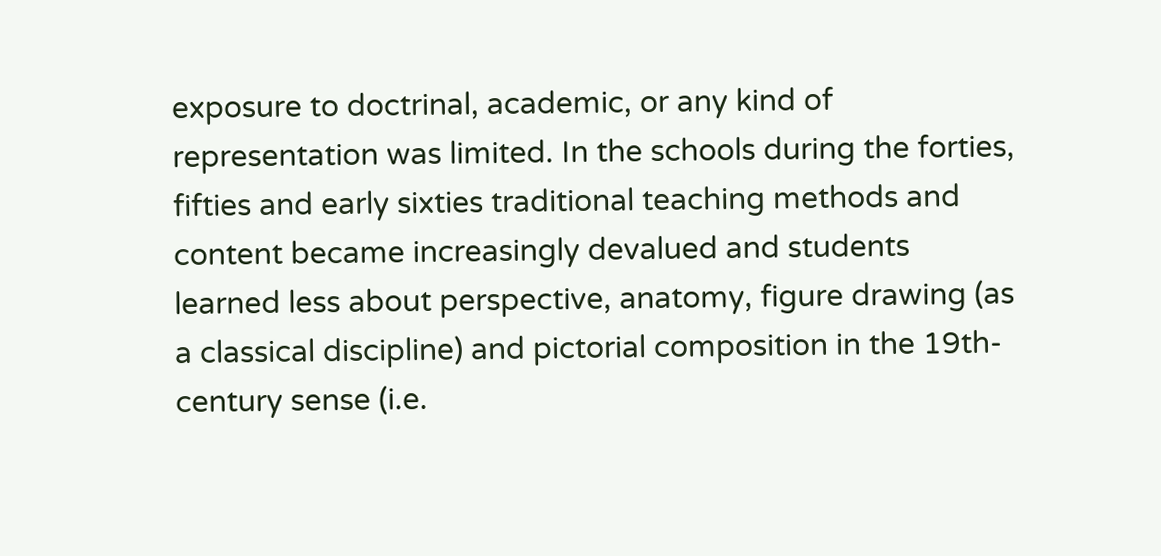exposure to doctrinal, academic, or any kind of representation was limited. In the schools during the forties, fifties and early sixties traditional teaching methods and content became increasingly devalued and students learned less about perspective, anatomy, figure drawing (as a classical discipline) and pictorial composition in the 19th-century sense (i.e.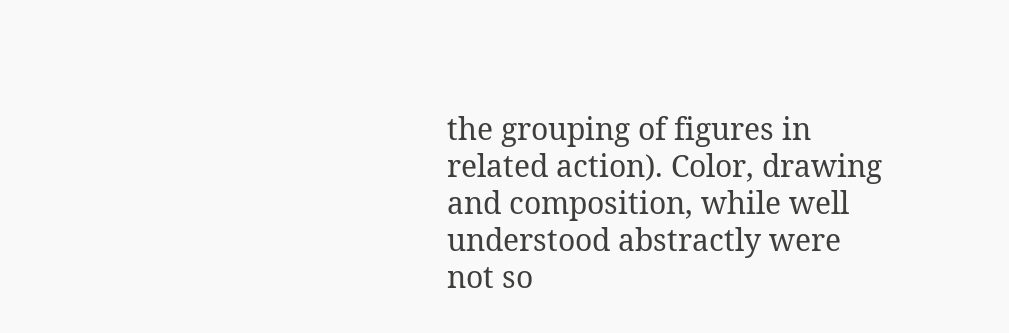the grouping of figures in related action). Color, drawing and composition, while well understood abstractly were not so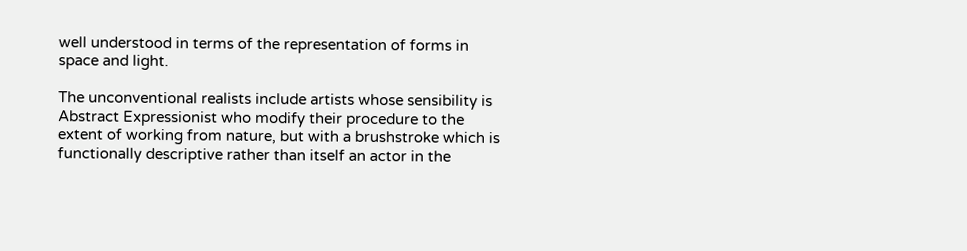well understood in terms of the representation of forms in space and light.

The unconventional realists include artists whose sensibility is Abstract Expressionist who modify their procedure to the extent of working from nature, but with a brushstroke which is functionally descriptive rather than itself an actor in the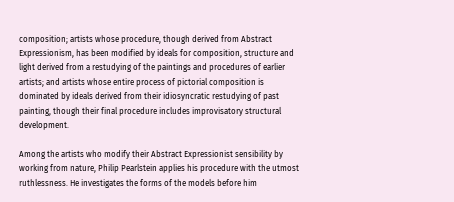composition; artists whose procedure, though derived from Abstract Expressionism, has been modified by ideals for composition, structure and light derived from a restudying of the paintings and procedures of earlier artists; and artists whose entire process of pictorial composition is dominated by ideals derived from their idiosyncratic restudying of past painting, though their final procedure includes improvisatory structural development.

Among the artists who modify their Abstract Expressionist sensibility by working from nature, Philip Pearlstein applies his procedure with the utmost ruthlessness. He investigates the forms of the models before him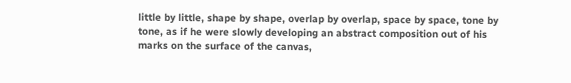little by little, shape by shape, overlap by overlap, space by space, tone by tone, as if he were slowly developing an abstract composition out of his marks on the surface of the canvas,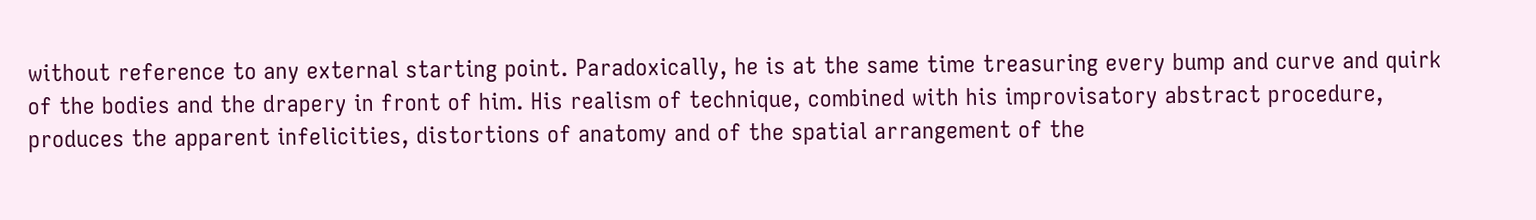without reference to any external starting point. Paradoxically, he is at the same time treasuring every bump and curve and quirk of the bodies and the drapery in front of him. His realism of technique, combined with his improvisatory abstract procedure, produces the apparent infelicities, distortions of anatomy and of the spatial arrangement of the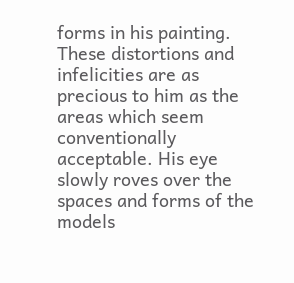forms in his painting. These distortions and infelicities are as precious to him as the areas which seem conventionally acceptable. His eye slowly roves over the spaces and forms of the models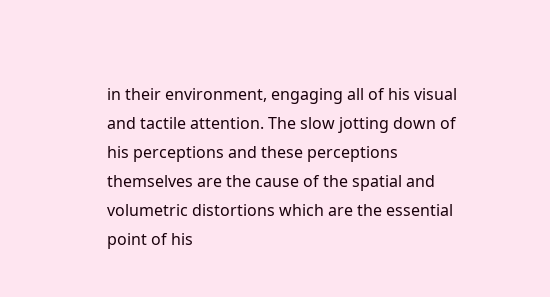in their environment, engaging all of his visual and tactile attention. The slow jotting down of his perceptions and these perceptions themselves are the cause of the spatial and volumetric distortions which are the essential point of his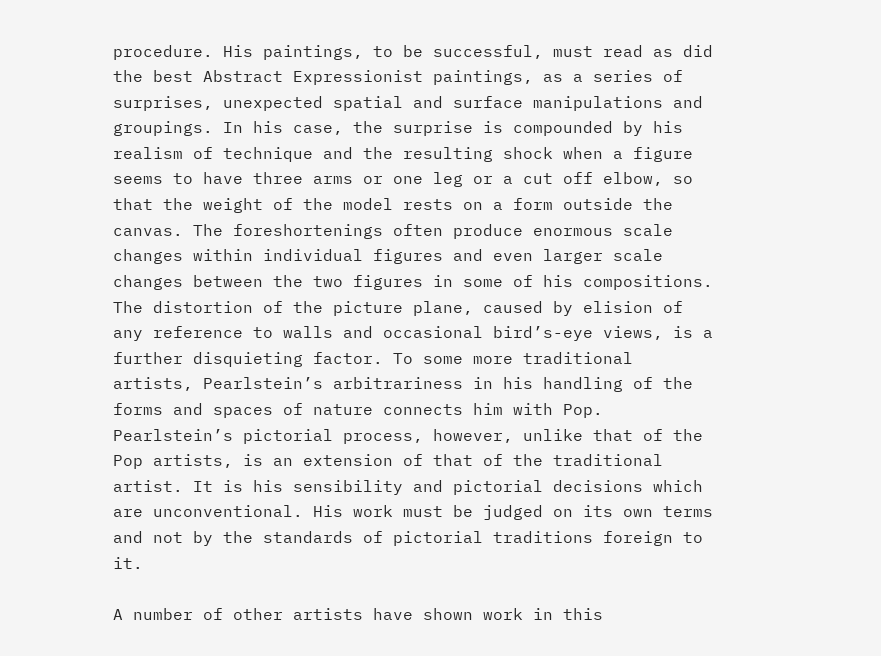procedure. His paintings, to be successful, must read as did the best Abstract Expressionist paintings, as a series of surprises, unexpected spatial and surface manipulations and groupings. In his case, the surprise is compounded by his realism of technique and the resulting shock when a figure seems to have three arms or one leg or a cut off elbow, so that the weight of the model rests on a form outside the canvas. The foreshortenings often produce enormous scale changes within individual figures and even larger scale changes between the two figures in some of his compositions. The distortion of the picture plane, caused by elision of any reference to walls and occasional bird’s-eye views, is a further disquieting factor. To some more traditional artists, Pearlstein’s arbitrariness in his handling of the forms and spaces of nature connects him with Pop. Pearlstein’s pictorial process, however, unlike that of the Pop artists, is an extension of that of the traditional artist. It is his sensibility and pictorial decisions which are unconventional. His work must be judged on its own terms and not by the standards of pictorial traditions foreign to it.

A number of other artists have shown work in this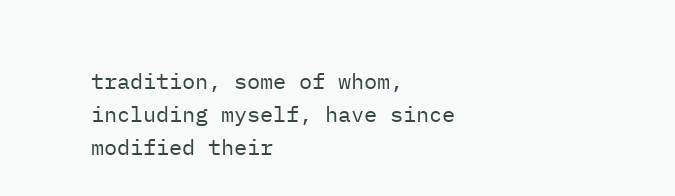tradition, some of whom, including myself, have since modified their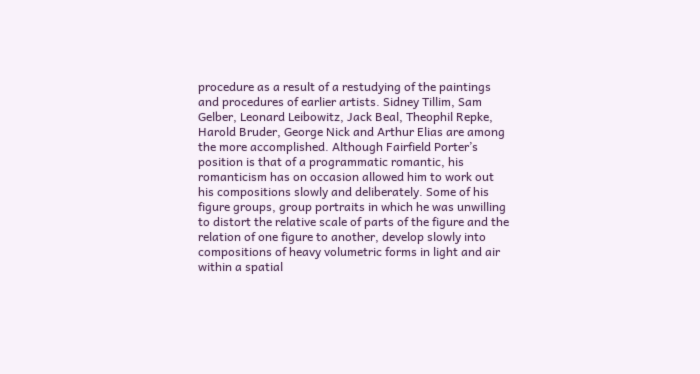procedure as a result of a restudying of the paintings and procedures of earlier artists. Sidney Tillim, Sam Gelber, Leonard Leibowitz, Jack Beal, Theophil Repke, Harold Bruder, George Nick and Arthur Elias are among the more accomplished. Although Fairfield Porter’s position is that of a programmatic romantic, his romanticism has on occasion allowed him to work out his compositions slowly and deliberately. Some of his figure groups, group portraits in which he was unwilling to distort the relative scale of parts of the figure and the relation of one figure to another, develop slowly into compositions of heavy volumetric forms in light and air within a spatial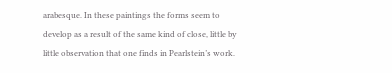arabesque. In these paintings the forms seem to develop as a result of the same kind of close, little by little observation that one finds in Pearlstein’s work.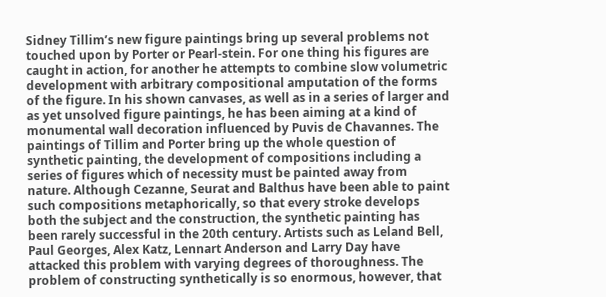Sidney Tillim’s new figure paintings bring up several problems not touched upon by Porter or Pearl-stein. For one thing his figures are caught in action, for another he attempts to combine slow volumetric development with arbitrary compositional amputation of the forms of the figure. In his shown canvases, as well as in a series of larger and as yet unsolved figure paintings, he has been aiming at a kind of monumental wall decoration influenced by Puvis de Chavannes. The paintings of Tillim and Porter bring up the whole question of synthetic painting, the development of compositions including a series of figures which of necessity must be painted away from nature. Although Cezanne, Seurat and Balthus have been able to paint such compositions metaphorically, so that every stroke develops both the subject and the construction, the synthetic painting has been rarely successful in the 20th century. Artists such as Leland Bell, Paul Georges, Alex Katz, Lennart Anderson and Larry Day have attacked this problem with varying degrees of thoroughness. The problem of constructing synthetically is so enormous, however, that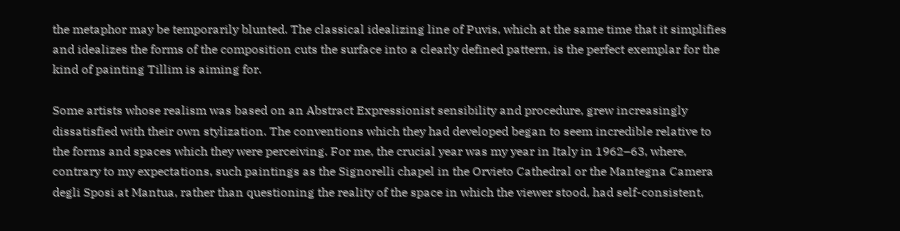the metaphor may be temporarily blunted. The classical idealizing line of Puvis, which at the same time that it simplifies and idealizes the forms of the composition cuts the surface into a clearly defined pattern, is the perfect exemplar for the kind of painting Tillim is aiming for.

Some artists whose realism was based on an Abstract Expressionist sensibility and procedure, grew increasingly dissatisfied with their own stylization. The conventions which they had developed began to seem incredible relative to the forms and spaces which they were perceiving. For me, the crucial year was my year in Italy in 1962–63, where, contrary to my expectations, such paintings as the Signorelli chapel in the Orvieto Cathedral or the Mantegna Camera degli Sposi at Mantua, rather than questioning the reality of the space in which the viewer stood, had self-consistent,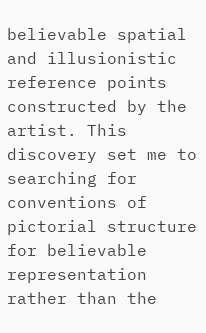believable spatial and illusionistic reference points constructed by the artist. This discovery set me to searching for conventions of pictorial structure for believable representation rather than the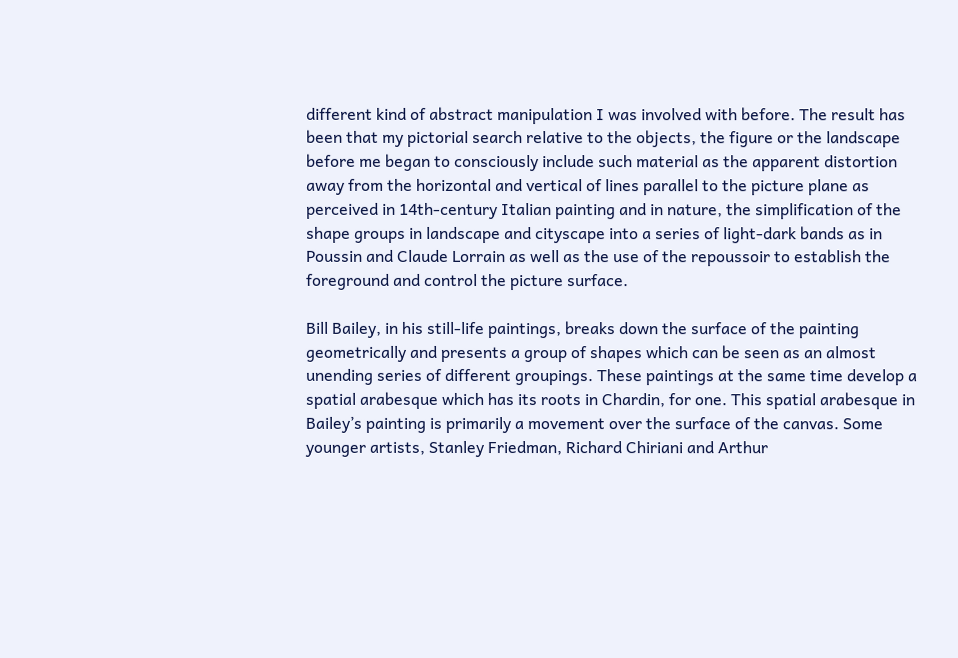different kind of abstract manipulation I was involved with before. The result has been that my pictorial search relative to the objects, the figure or the landscape before me began to consciously include such material as the apparent distortion away from the horizontal and vertical of lines parallel to the picture plane as perceived in 14th-century Italian painting and in nature, the simplification of the shape groups in landscape and cityscape into a series of light-dark bands as in Poussin and Claude Lorrain as well as the use of the repoussoir to establish the foreground and control the picture surface.

Bill Bailey, in his still-life paintings, breaks down the surface of the painting geometrically and presents a group of shapes which can be seen as an almost unending series of different groupings. These paintings at the same time develop a spatial arabesque which has its roots in Chardin, for one. This spatial arabesque in Bailey’s painting is primarily a movement over the surface of the canvas. Some younger artists, Stanley Friedman, Richard Chiriani and Arthur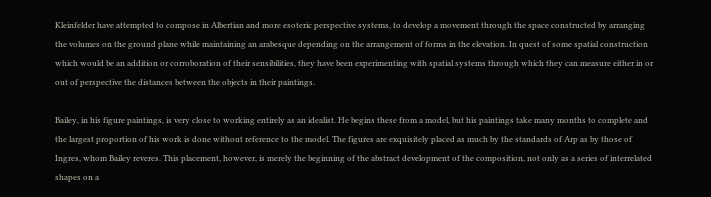Kleinfelder have attempted to compose in Albertian and more esoteric perspective systems, to develop a movement through the space constructed by arranging the volumes on the ground plane while maintaining an arabesque depending on the arrangement of forms in the elevation. In quest of some spatial construction which would be an addition or corroboration of their sensibilities, they have been experimenting with spatial systems through which they can measure either in or out of perspective the distances between the objects in their paintings.

Bailey, in his figure paintings, is very close to working entirely as an idealist. He begins these from a model, but his paintings take many months to complete and the largest proportion of his work is done without reference to the model. The figures are exquisitely placed as much by the standards of Arp as by those of Ingres, whom Bailey reveres. This placement, however, is merely the beginning of the abstract development of the composition, not only as a series of interrelated shapes on a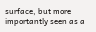surface, but more importantly seen as a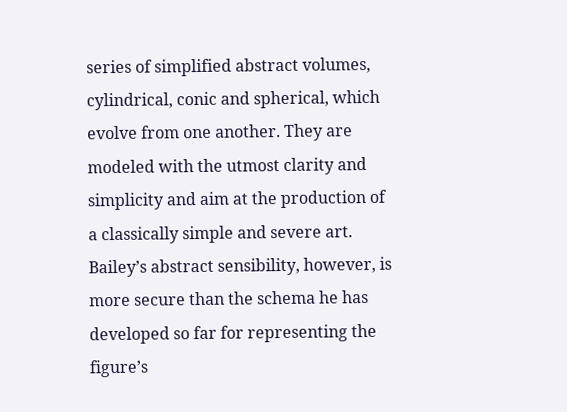series of simplified abstract volumes, cylindrical, conic and spherical, which evolve from one another. They are modeled with the utmost clarity and simplicity and aim at the production of a classically simple and severe art. Bailey’s abstract sensibility, however, is more secure than the schema he has developed so far for representing the figure’s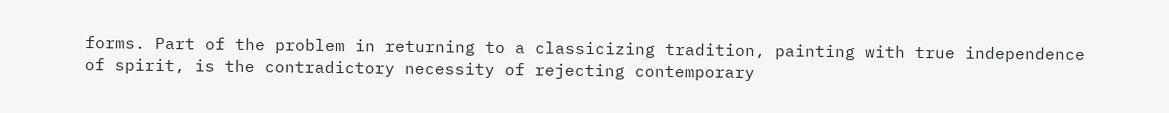forms. Part of the problem in returning to a classicizing tradition, painting with true independence of spirit, is the contradictory necessity of rejecting contemporary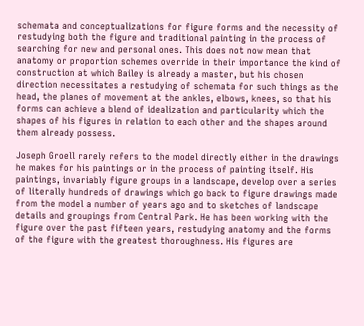schemata and conceptualizations for figure forms and the necessity of restudying both the figure and traditional painting in the process of searching for new and personal ones. This does not now mean that anatomy or proportion schemes override in their importance the kind of construction at which Bailey is already a master, but his chosen direction necessitates a restudying of schemata for such things as the head, the planes of movement at the ankles, elbows, knees, so that his forms can achieve a blend of idealization and particularity which the shapes of his figures in relation to each other and the shapes around them already possess.

Joseph Groell rarely refers to the model directly either in the drawings he makes for his paintings or in the process of painting itself. His paintings, invariably figure groups in a landscape, develop over a series of literally hundreds of drawings which go back to figure drawings made from the model a number of years ago and to sketches of landscape details and groupings from Central Park. He has been working with the figure over the past fifteen years, restudying anatomy and the forms of the figure with the greatest thoroughness. His figures are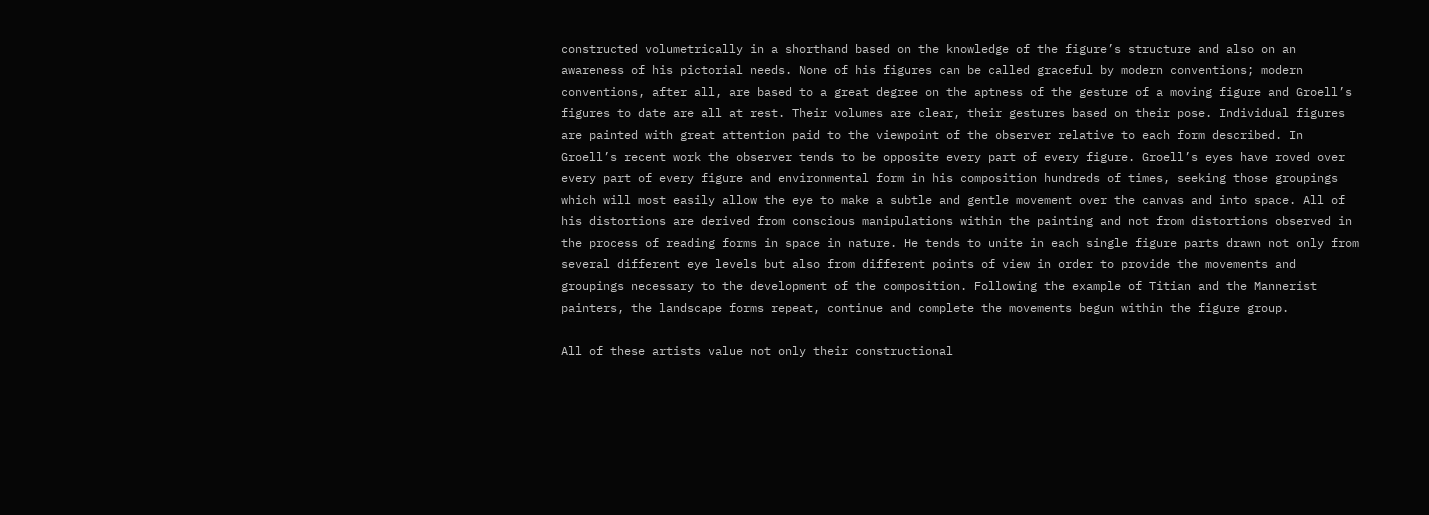constructed volumetrically in a shorthand based on the knowledge of the figure’s structure and also on an awareness of his pictorial needs. None of his figures can be called graceful by modern conventions; modern conventions, after all, are based to a great degree on the aptness of the gesture of a moving figure and Groell’s figures to date are all at rest. Their volumes are clear, their gestures based on their pose. Individual figures are painted with great attention paid to the viewpoint of the observer relative to each form described. In Groell’s recent work the observer tends to be opposite every part of every figure. Groell’s eyes have roved over every part of every figure and environmental form in his composition hundreds of times, seeking those groupings which will most easily allow the eye to make a subtle and gentle movement over the canvas and into space. All of his distortions are derived from conscious manipulations within the painting and not from distortions observed in the process of reading forms in space in nature. He tends to unite in each single figure parts drawn not only from several different eye levels but also from different points of view in order to provide the movements and groupings necessary to the development of the composition. Following the example of Titian and the Mannerist painters, the landscape forms repeat, continue and complete the movements begun within the figure group.

All of these artists value not only their constructional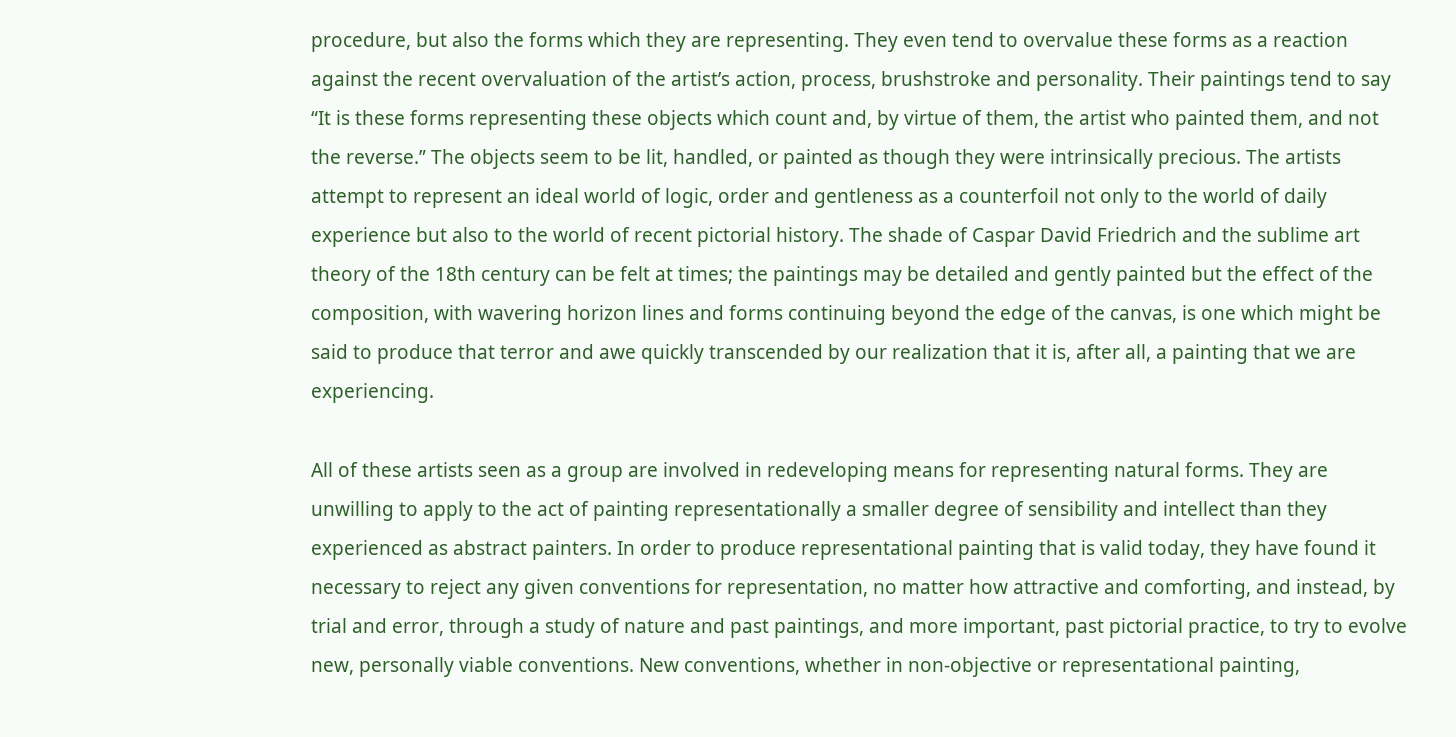procedure, but also the forms which they are representing. They even tend to overvalue these forms as a reaction against the recent overvaluation of the artist’s action, process, brushstroke and personality. Their paintings tend to say “It is these forms representing these objects which count and, by virtue of them, the artist who painted them, and not the reverse.” The objects seem to be lit, handled, or painted as though they were intrinsically precious. The artists attempt to represent an ideal world of logic, order and gentleness as a counterfoil not only to the world of daily experience but also to the world of recent pictorial history. The shade of Caspar David Friedrich and the sublime art theory of the 18th century can be felt at times; the paintings may be detailed and gently painted but the effect of the composition, with wavering horizon lines and forms continuing beyond the edge of the canvas, is one which might be said to produce that terror and awe quickly transcended by our realization that it is, after all, a painting that we are experiencing.

All of these artists seen as a group are involved in redeveloping means for representing natural forms. They are unwilling to apply to the act of painting representationally a smaller degree of sensibility and intellect than they experienced as abstract painters. In order to produce representational painting that is valid today, they have found it necessary to reject any given conventions for representation, no matter how attractive and comforting, and instead, by trial and error, through a study of nature and past paintings, and more important, past pictorial practice, to try to evolve new, personally viable conventions. New conventions, whether in non-objective or representational painting,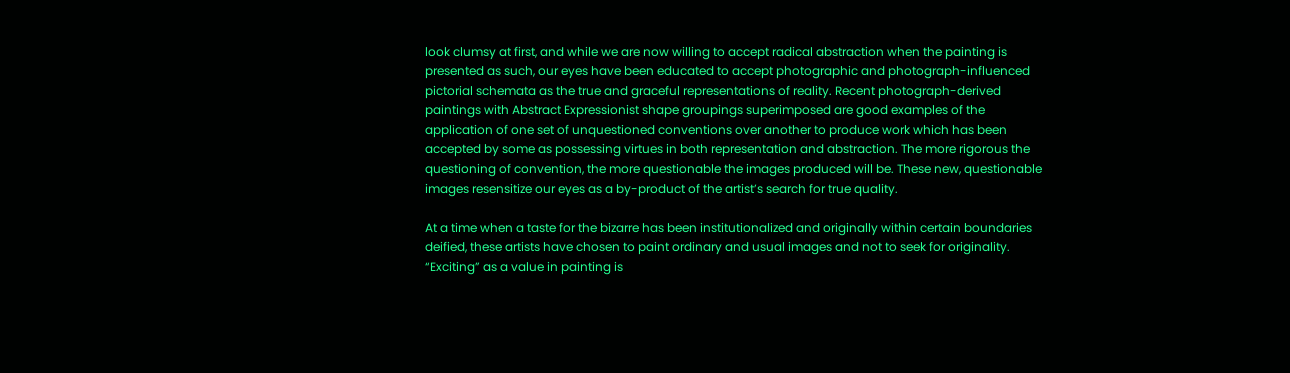look clumsy at first, and while we are now willing to accept radical abstraction when the painting is presented as such, our eyes have been educated to accept photographic and photograph-influenced pictorial schemata as the true and graceful representations of reality. Recent photograph-derived paintings with Abstract Expressionist shape groupings superimposed are good examples of the application of one set of unquestioned conventions over another to produce work which has been accepted by some as possessing virtues in both representation and abstraction. The more rigorous the questioning of convention, the more questionable the images produced will be. These new, questionable images resensitize our eyes as a by-product of the artist’s search for true quality.

At a time when a taste for the bizarre has been institutionalized and originally within certain boundaries deified, these artists have chosen to paint ordinary and usual images and not to seek for originality. “Exciting” as a value in painting is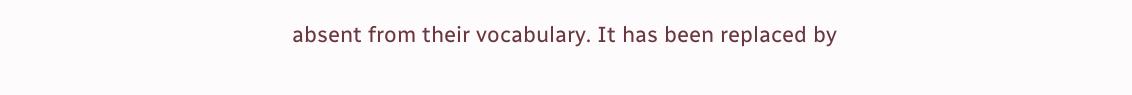absent from their vocabulary. It has been replaced by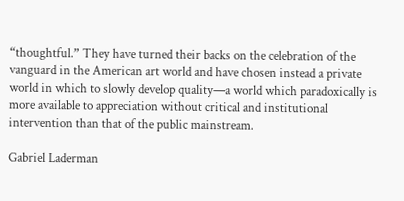“thoughtful.” They have turned their backs on the celebration of the vanguard in the American art world and have chosen instead a private world in which to slowly develop quality—a world which paradoxically is more available to appreciation without critical and institutional intervention than that of the public mainstream.

Gabriel Laderman